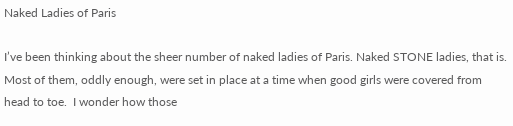Naked Ladies of Paris

I’ve been thinking about the sheer number of naked ladies of Paris. Naked STONE ladies, that is. Most of them, oddly enough, were set in place at a time when good girls were covered from head to toe.  I wonder how those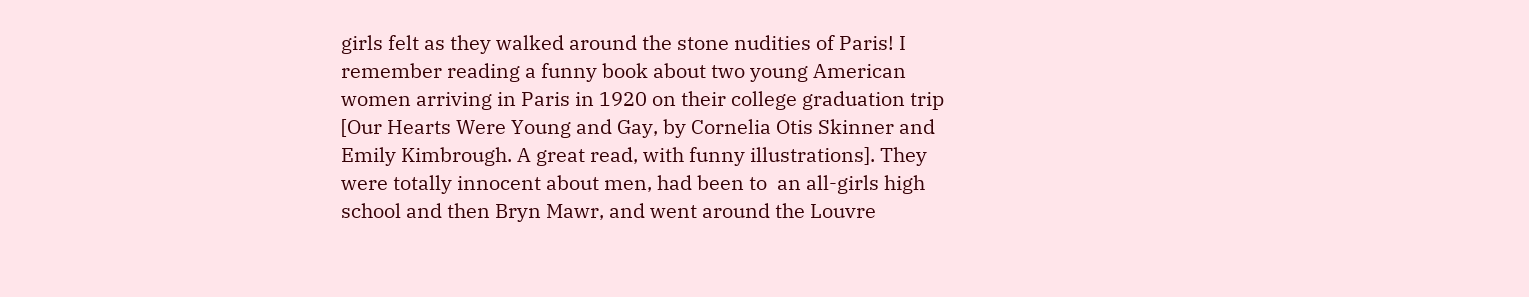girls felt as they walked around the stone nudities of Paris! I remember reading a funny book about two young American women arriving in Paris in 1920 on their college graduation trip [Our Hearts Were Young and Gay, by Cornelia Otis Skinner and Emily Kimbrough. A great read, with funny illustrations]. They were totally innocent about men, had been to  an all-girls high school and then Bryn Mawr, and went around the Louvre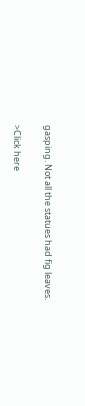gasping. Not all the statues had fig leaves.

>Click here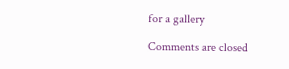for a gallery

Comments are closed